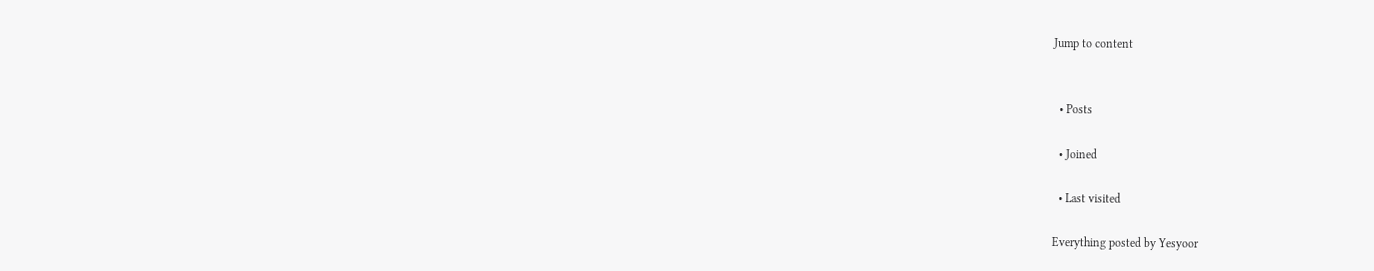Jump to content


  • Posts

  • Joined

  • Last visited

Everything posted by Yesyoor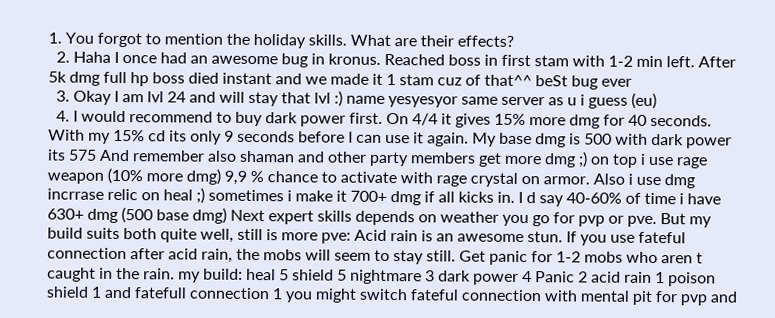1. You forgot to mention the holiday skills. What are their effects?
  2. Haha I once had an awesome bug in kronus. Reached boss in first stam with 1-2 min left. After 5k dmg full hp boss died instant and we made it 1 stam cuz of that^^ beSt bug ever
  3. Okay I am lvl 24 and will stay that lvl :) name yesyesyor same server as u i guess (eu)
  4. I would recommend to buy dark power first. On 4/4 it gives 15% more dmg for 40 seconds. With my 15% cd its only 9 seconds before I can use it again. My base dmg is 500 with dark power its 575 And remember also shaman and other party members get more dmg ;) on top i use rage weapon (10% more dmg) 9,9 % chance to activate with rage crystal on armor. Also i use dmg incrrase relic on heal ;) sometimes i make it 700+ dmg if all kicks in. I d say 40-60% of time i have 630+ dmg (500 base dmg) Next expert skills depends on weather you go for pvp or pve. But my build suits both quite well, still is more pve: Acid rain is an awesome stun. If you use fateful connection after acid rain, the mobs will seem to stay still. Get panic for 1-2 mobs who aren t caught in the rain. my build: heal 5 shield 5 nightmare 3 dark power 4 Panic 2 acid rain 1 poison shield 1 and fatefull connection 1 you might switch fateful connection with mental pit for pvp and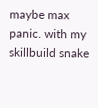maybe max panic. with my skillbuild snake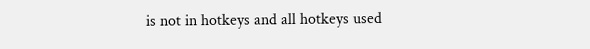is not in hotkeys and all hotkeys used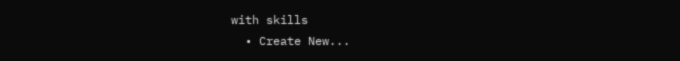with skills
  • Create New...